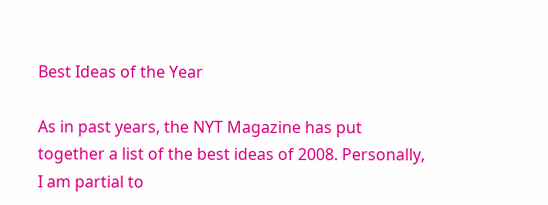Best Ideas of the Year

As in past years, the NYT Magazine has put together a list of the best ideas of 2008. Personally, I am partial to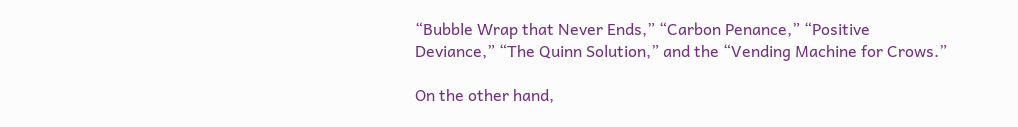“Bubble Wrap that Never Ends,” “Carbon Penance,” “Positive Deviance,” “The Quinn Solution,” and the “Vending Machine for Crows.”

On the other hand,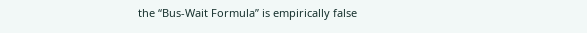the “Bus-Wait Formula” is empirically false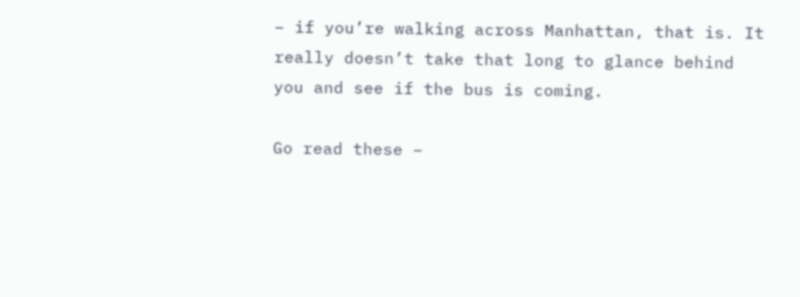– if you’re walking across Manhattan, that is. It really doesn’t take that long to glance behind you and see if the bus is coming.

Go read these –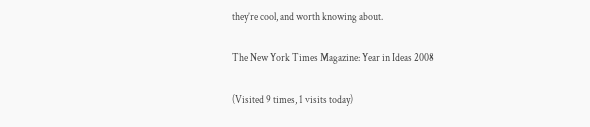they’re cool, and worth knowing about.

The New York Times Magazine: Year in Ideas 2008

(Visited 9 times, 1 visits today)